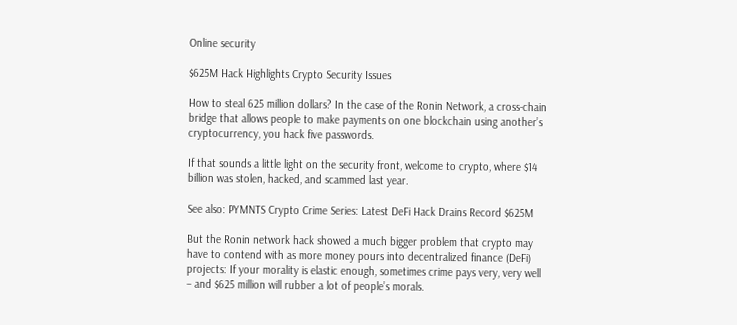Online security

$625M Hack Highlights Crypto Security Issues

How to steal 625 million dollars? In the case of the Ronin Network, a cross-chain bridge that allows people to make payments on one blockchain using another’s cryptocurrency, you hack five passwords.

If that sounds a little light on the security front, welcome to crypto, where $14 billion was stolen, hacked, and scammed last year.

See also: PYMNTS Crypto Crime Series: Latest DeFi Hack Drains Record $625M

But the Ronin network hack showed a much bigger problem that crypto may have to contend with as more money pours into decentralized finance (DeFi) projects: If your morality is elastic enough, sometimes crime pays very, very well – and $625 million will rubber a lot of people’s morals.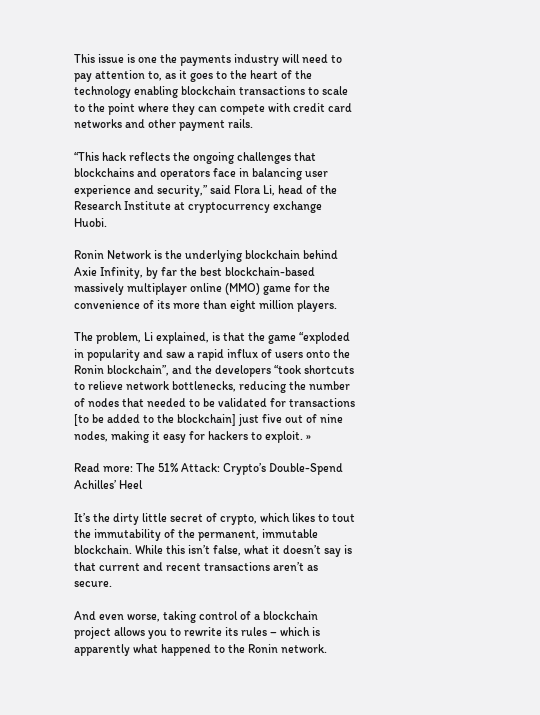This issue is one the payments industry will need to pay attention to, as it goes to the heart of the technology enabling blockchain transactions to scale to the point where they can compete with credit card networks and other payment rails.

“This hack reflects the ongoing challenges that blockchains and operators face in balancing user experience and security,” said Flora Li, head of the Research Institute at cryptocurrency exchange Huobi.

Ronin Network is the underlying blockchain behind Axie Infinity, by far the best blockchain-based massively multiplayer online (MMO) game for the convenience of its more than eight million players.

The problem, Li explained, is that the game “exploded in popularity and saw a rapid influx of users onto the Ronin blockchain”, and the developers “took shortcuts to relieve network bottlenecks, reducing the number of nodes that needed to be validated for transactions [to be added to the blockchain] just five out of nine nodes, making it easy for hackers to exploit. »

Read more: The 51% Attack: Crypto’s Double-Spend Achilles’ Heel

It’s the dirty little secret of crypto, which likes to tout the immutability of the permanent, immutable blockchain. While this isn’t false, what it doesn’t say is that current and recent transactions aren’t as secure.

And even worse, taking control of a blockchain project allows you to rewrite its rules – which is apparently what happened to the Ronin network.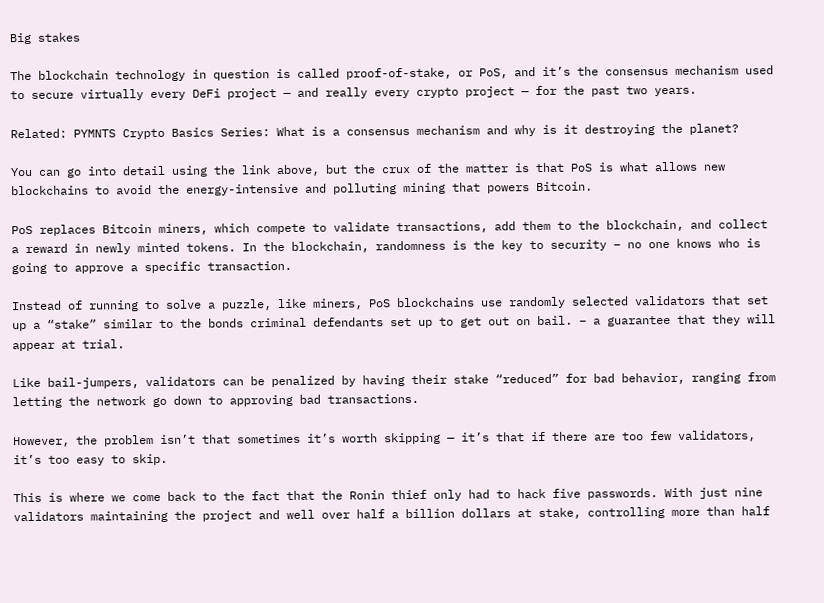Big stakes

The blockchain technology in question is called proof-of-stake, or PoS, and it’s the consensus mechanism used to secure virtually every DeFi project — and really every crypto project — for the past two years.

Related: PYMNTS Crypto Basics Series: What is a consensus mechanism and why is it destroying the planet?

You can go into detail using the link above, but the crux of the matter is that PoS is what allows new blockchains to avoid the energy-intensive and polluting mining that powers Bitcoin.

PoS replaces Bitcoin miners, which compete to validate transactions, add them to the blockchain, and collect a reward in newly minted tokens. In the blockchain, randomness is the key to security – no one knows who is going to approve a specific transaction.

Instead of running to solve a puzzle, like miners, PoS blockchains use randomly selected validators that set up a “stake” similar to the bonds criminal defendants set up to get out on bail. – a guarantee that they will appear at trial.

Like bail-jumpers, validators can be penalized by having their stake “reduced” for bad behavior, ranging from letting the network go down to approving bad transactions.

However, the problem isn’t that sometimes it’s worth skipping — it’s that if there are too few validators, it’s too easy to skip.

This is where we come back to the fact that the Ronin thief only had to hack five passwords. With just nine validators maintaining the project and well over half a billion dollars at stake, controlling more than half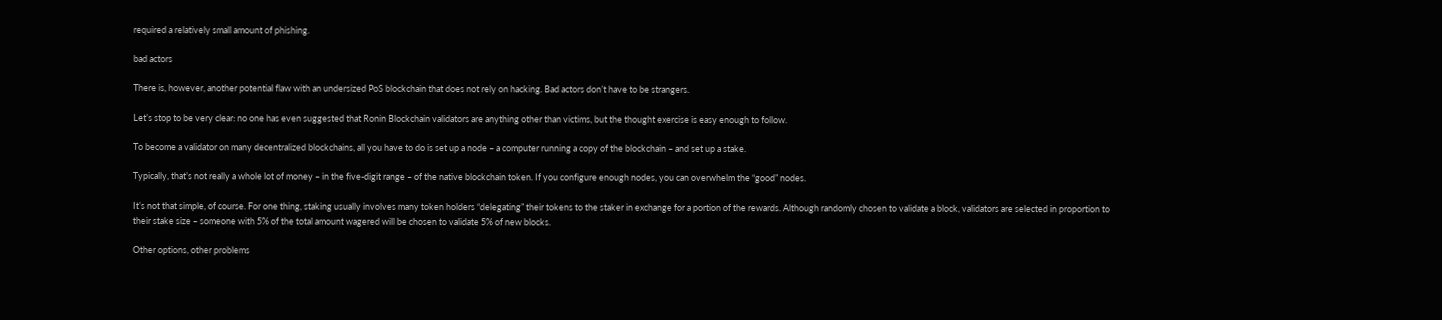required a relatively small amount of phishing.

bad actors

There is, however, another potential flaw with an undersized PoS blockchain that does not rely on hacking. Bad actors don’t have to be strangers.

Let’s stop to be very clear: no one has even suggested that Ronin Blockchain validators are anything other than victims, but the thought exercise is easy enough to follow.

To become a validator on many decentralized blockchains, all you have to do is set up a node – a computer running a copy of the blockchain – and set up a stake.

Typically, that’s not really a whole lot of money – in the five-digit range – of the native blockchain token. If you configure enough nodes, you can overwhelm the “good” nodes.

It’s not that simple, of course. For one thing, staking usually involves many token holders “delegating” their tokens to the staker in exchange for a portion of the rewards. Although randomly chosen to validate a block, validators are selected in proportion to their stake size – someone with 5% of the total amount wagered will be chosen to validate 5% of new blocks.

Other options, other problems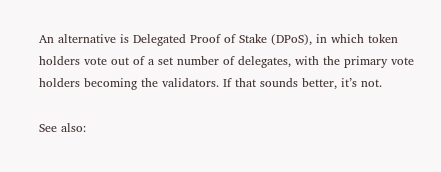An alternative is Delegated Proof of Stake (DPoS), in which token holders vote out of a set number of delegates, with the primary vote holders becoming the validators. If that sounds better, it’s not.

See also: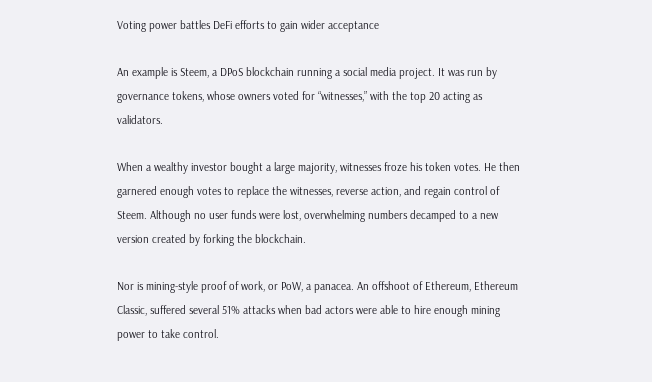Voting power battles DeFi efforts to gain wider acceptance

An example is Steem, a DPoS blockchain running a social media project. It was run by governance tokens, whose owners voted for “witnesses,” with the top 20 acting as validators.

When a wealthy investor bought a large majority, witnesses froze his token votes. He then garnered enough votes to replace the witnesses, reverse action, and regain control of Steem. Although no user funds were lost, overwhelming numbers decamped to a new version created by forking the blockchain.

Nor is mining-style proof of work, or PoW, a panacea. An offshoot of Ethereum, Ethereum Classic, suffered several 51% attacks when bad actors were able to hire enough mining power to take control.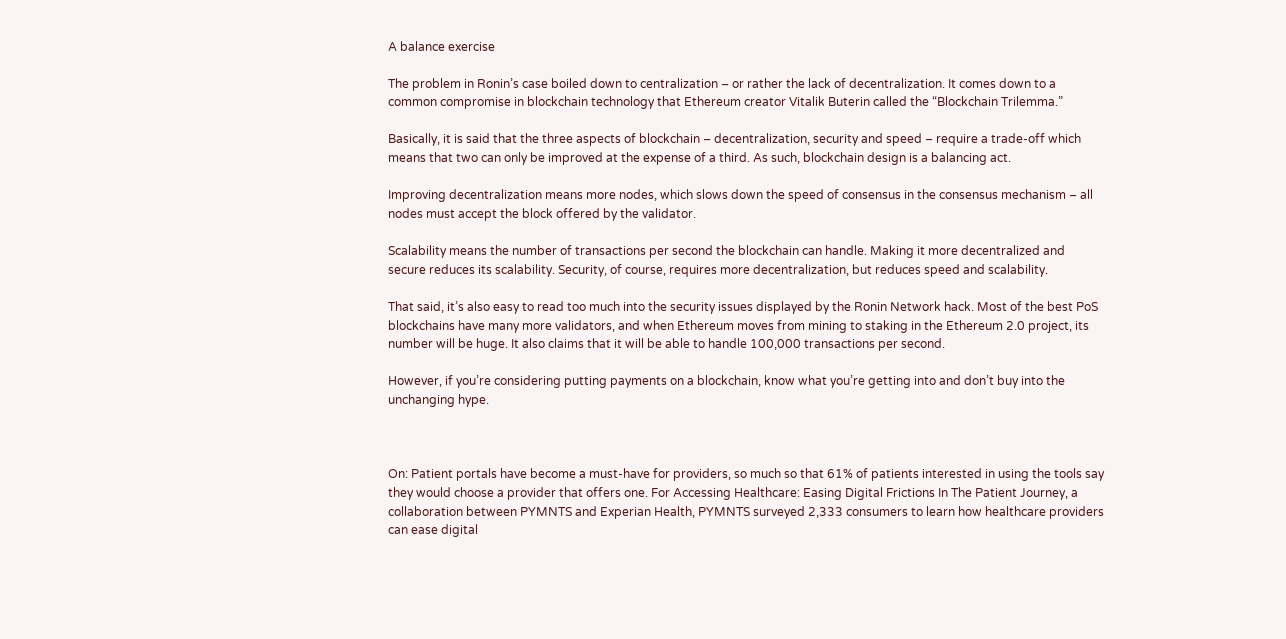A balance exercise

The problem in Ronin’s case boiled down to centralization – or rather the lack of decentralization. It comes down to a common compromise in blockchain technology that Ethereum creator Vitalik Buterin called the “Blockchain Trilemma.”

Basically, it is said that the three aspects of blockchain – decentralization, security and speed – require a trade-off which means that two can only be improved at the expense of a third. As such, blockchain design is a balancing act.

Improving decentralization means more nodes, which slows down the speed of consensus in the consensus mechanism – all nodes must accept the block offered by the validator.

Scalability means the number of transactions per second the blockchain can handle. Making it more decentralized and secure reduces its scalability. Security, of course, requires more decentralization, but reduces speed and scalability.

That said, it’s also easy to read too much into the security issues displayed by the Ronin Network hack. Most of the best PoS blockchains have many more validators, and when Ethereum moves from mining to staking in the Ethereum 2.0 project, its number will be huge. It also claims that it will be able to handle 100,000 transactions per second.

However, if you’re considering putting payments on a blockchain, know what you’re getting into and don’t buy into the unchanging hype.



On: Patient portals have become a must-have for providers, so much so that 61% of patients interested in using the tools say they would choose a provider that offers one. For Accessing Healthcare: Easing Digital Frictions In The Patient Journey, a collaboration between PYMNTS and Experian Health, PYMNTS surveyed 2,333 consumers to learn how healthcare providers can ease digital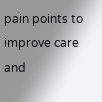pain points to improve care and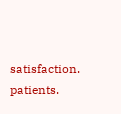satisfaction. patients.